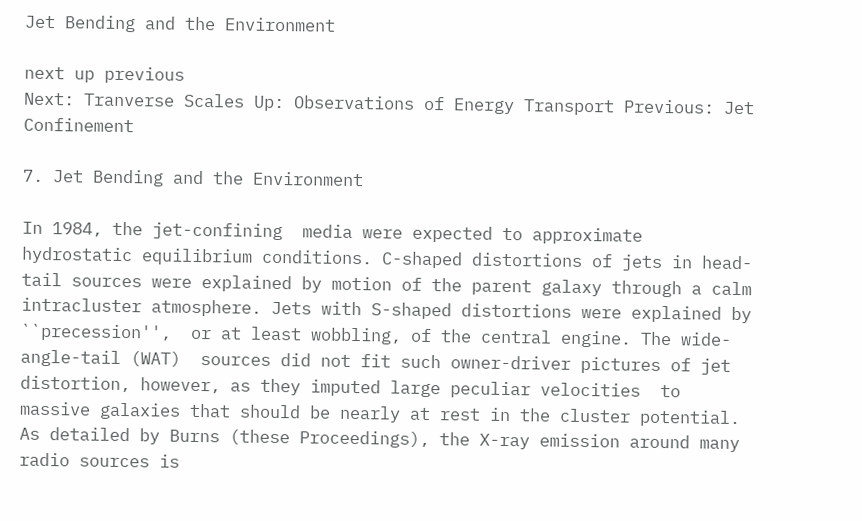Jet Bending and the Environment

next up previous
Next: Tranverse Scales Up: Observations of Energy Transport Previous: Jet Confinement

7. Jet Bending and the Environment

In 1984, the jet-confining  media were expected to approximate hydrostatic equilibrium conditions. C-shaped distortions of jets in head-tail sources were explained by motion of the parent galaxy through a calm intracluster atmosphere. Jets with S-shaped distortions were explained by ``precession'',  or at least wobbling, of the central engine. The wide-angle-tail (WAT)  sources did not fit such owner-driver pictures of jet distortion, however, as they imputed large peculiar velocities  to massive galaxies that should be nearly at rest in the cluster potential. As detailed by Burns (these Proceedings), the X-ray emission around many radio sources is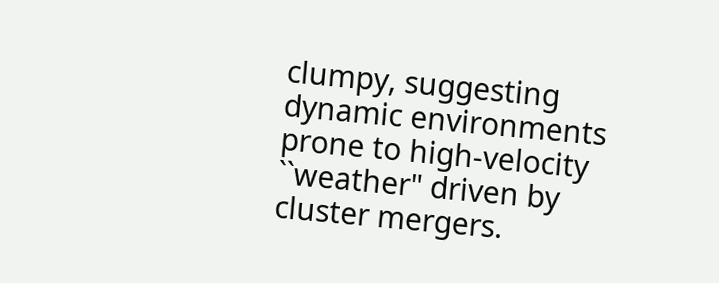clumpy, suggesting dynamic environments prone to high-velocity ``weather" driven by cluster mergers.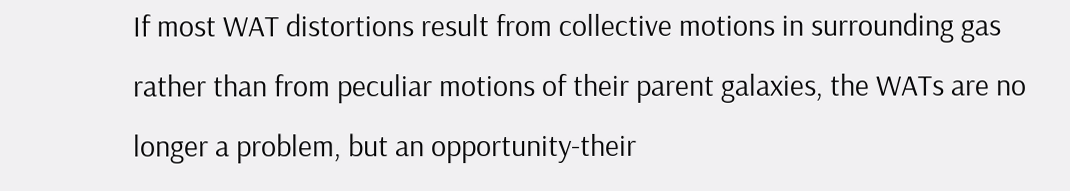If most WAT distortions result from collective motions in surrounding gas rather than from peculiar motions of their parent galaxies, the WATs are no longer a problem, but an opportunity-their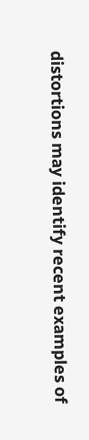distortions may identify recent examples of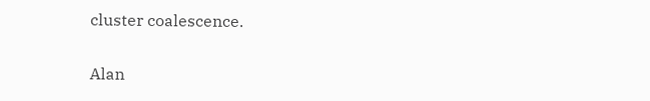cluster coalescence.

Alan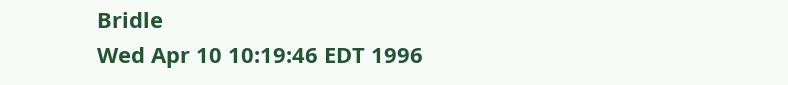Bridle
Wed Apr 10 10:19:46 EDT 1996